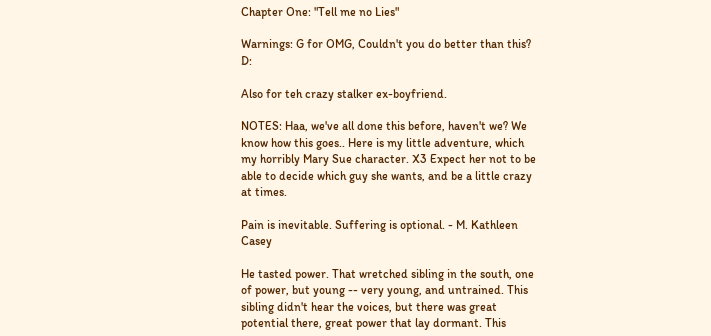Chapter One: "Tell me no Lies"

Warnings: G for OMG, Couldn't you do better than this? D:

Also for teh crazy stalker ex-boyfriend.

NOTES: Haa, we've all done this before, haven't we? We know how this goes.. Here is my little adventure, which my horribly Mary Sue character. X3 Expect her not to be able to decide which guy she wants, and be a little crazy at times.

Pain is inevitable. Suffering is optional. - M. Kathleen Casey

He tasted power. That wretched sibling in the south, one of power, but young -- very young, and untrained. This sibling didn't hear the voices, but there was great potential there, great power that lay dormant. This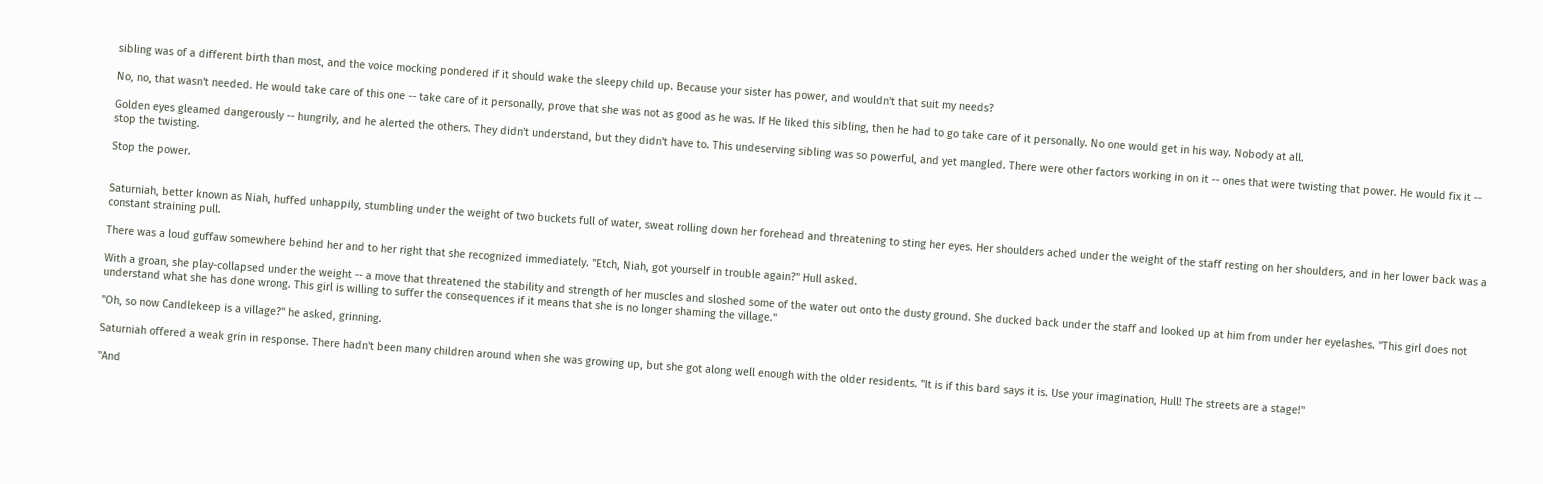sibling was of a different birth than most, and the voice mocking pondered if it should wake the sleepy child up. Because your sister has power, and wouldn't that suit my needs?

No, no, that wasn't needed. He would take care of this one -- take care of it personally, prove that she was not as good as he was. If He liked this sibling, then he had to go take care of it personally. No one would get in his way. Nobody at all.

Golden eyes gleamed dangerously -- hungrily, and he alerted the others. They didn't understand, but they didn't have to. This undeserving sibling was so powerful, and yet mangled. There were other factors working in on it -- ones that were twisting that power. He would fix it -- stop the twisting.

Stop the power.


Saturniah, better known as Niah, huffed unhappily, stumbling under the weight of two buckets full of water, sweat rolling down her forehead and threatening to sting her eyes. Her shoulders ached under the weight of the staff resting on her shoulders, and in her lower back was a constant straining pull.

There was a loud guffaw somewhere behind her and to her right that she recognized immediately. "Etch, Niah, got yourself in trouble again?" Hull asked.

With a groan, she play-collapsed under the weight -- a move that threatened the stability and strength of her muscles and sloshed some of the water out onto the dusty ground. She ducked back under the staff and looked up at him from under her eyelashes. "This girl does not understand what she has done wrong. This girl is willing to suffer the consequences if it means that she is no longer shaming the village."

"Oh, so now Candlekeep is a village?" he asked, grinning.

Saturniah offered a weak grin in response. There hadn't been many children around when she was growing up, but she got along well enough with the older residents. "It is if this bard says it is. Use your imagination, Hull! The streets are a stage!"

"And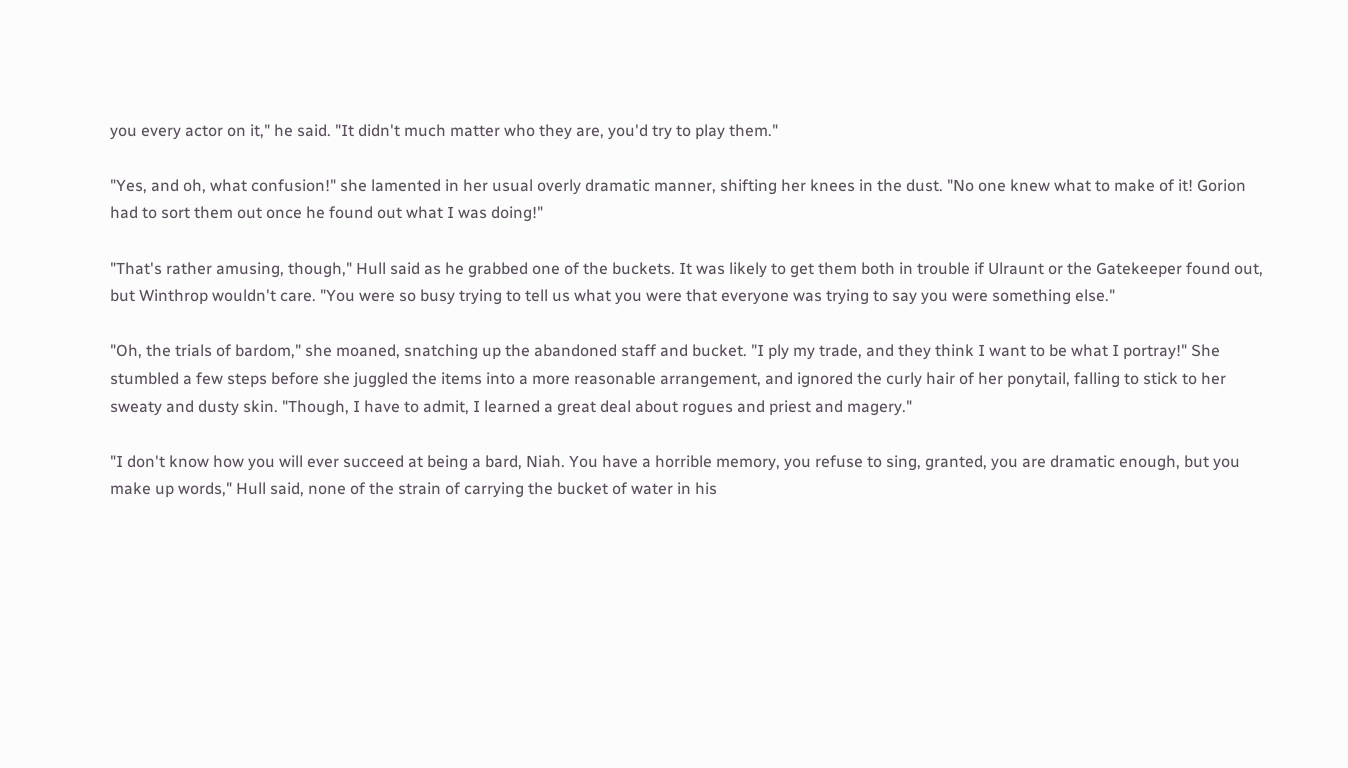you every actor on it," he said. "It didn't much matter who they are, you'd try to play them."

"Yes, and oh, what confusion!" she lamented in her usual overly dramatic manner, shifting her knees in the dust. "No one knew what to make of it! Gorion had to sort them out once he found out what I was doing!"

"That's rather amusing, though," Hull said as he grabbed one of the buckets. It was likely to get them both in trouble if Ulraunt or the Gatekeeper found out, but Winthrop wouldn't care. "You were so busy trying to tell us what you were that everyone was trying to say you were something else."

"Oh, the trials of bardom," she moaned, snatching up the abandoned staff and bucket. "I ply my trade, and they think I want to be what I portray!" She stumbled a few steps before she juggled the items into a more reasonable arrangement, and ignored the curly hair of her ponytail, falling to stick to her sweaty and dusty skin. "Though, I have to admit, I learned a great deal about rogues and priest and magery."

"I don't know how you will ever succeed at being a bard, Niah. You have a horrible memory, you refuse to sing, granted, you are dramatic enough, but you make up words," Hull said, none of the strain of carrying the bucket of water in his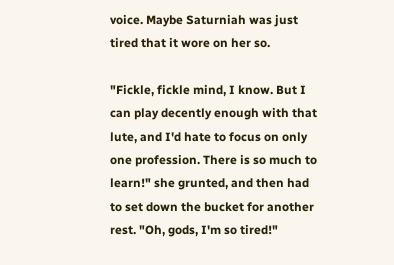voice. Maybe Saturniah was just tired that it wore on her so.

"Fickle, fickle mind, I know. But I can play decently enough with that lute, and I'd hate to focus on only one profession. There is so much to learn!" she grunted, and then had to set down the bucket for another rest. "Oh, gods, I'm so tired!"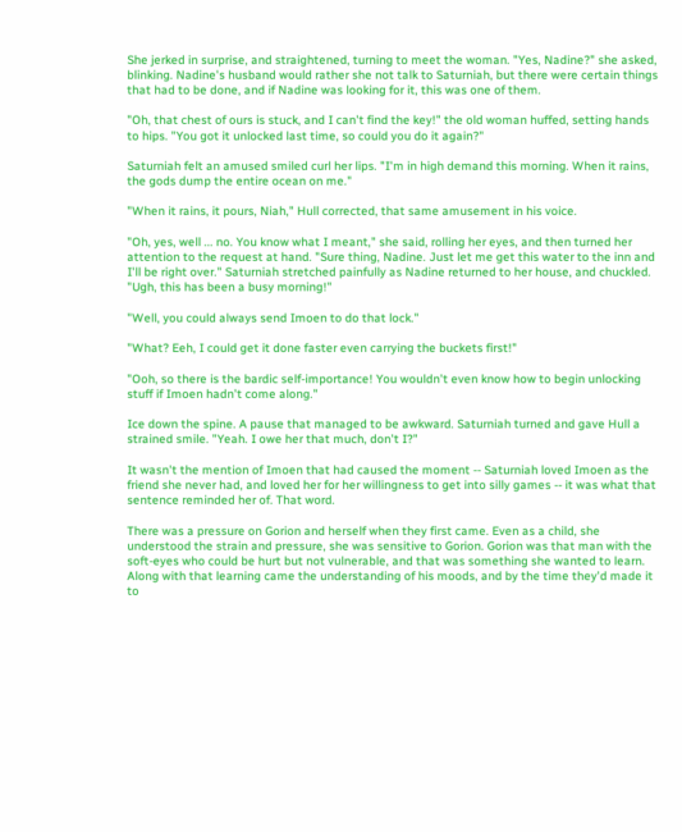She jerked in surprise, and straightened, turning to meet the woman. "Yes, Nadine?" she asked, blinking. Nadine's husband would rather she not talk to Saturniah, but there were certain things that had to be done, and if Nadine was looking for it, this was one of them.

"Oh, that chest of ours is stuck, and I can't find the key!" the old woman huffed, setting hands to hips. "You got it unlocked last time, so could you do it again?"

Saturniah felt an amused smiled curl her lips. "I'm in high demand this morning. When it rains, the gods dump the entire ocean on me."

"When it rains, it pours, Niah," Hull corrected, that same amusement in his voice.

"Oh, yes, well ... no. You know what I meant," she said, rolling her eyes, and then turned her attention to the request at hand. "Sure thing, Nadine. Just let me get this water to the inn and I'll be right over." Saturniah stretched painfully as Nadine returned to her house, and chuckled. "Ugh, this has been a busy morning!"

"Well, you could always send Imoen to do that lock."

"What? Eeh, I could get it done faster even carrying the buckets first!"

"Ooh, so there is the bardic self-importance! You wouldn't even know how to begin unlocking stuff if Imoen hadn't come along."

Ice down the spine. A pause that managed to be awkward. Saturniah turned and gave Hull a strained smile. "Yeah. I owe her that much, don't I?"

It wasn't the mention of Imoen that had caused the moment -- Saturniah loved Imoen as the friend she never had, and loved her for her willingness to get into silly games -- it was what that sentence reminded her of. That word.

There was a pressure on Gorion and herself when they first came. Even as a child, she understood the strain and pressure, she was sensitive to Gorion. Gorion was that man with the soft-eyes who could be hurt but not vulnerable, and that was something she wanted to learn. Along with that learning came the understanding of his moods, and by the time they'd made it to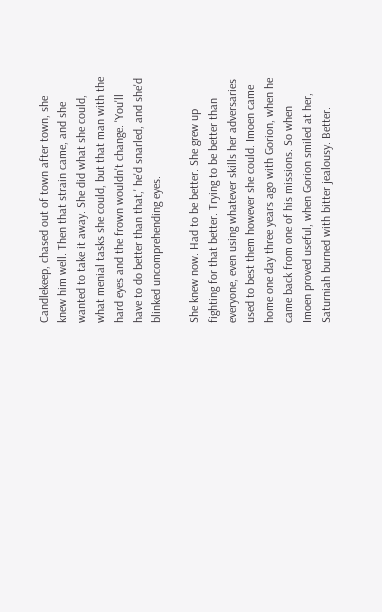Candlekeep, chased out of town after town, she knew him well. Then that strain came, and she wanted to take it away. She did what she could, what menial tasks she could, but that man with the hard eyes and the frown wouldn't change. 'You'll have to do better than that,' he'd snarled, and she'd blinked uncomprehending eyes.

She knew now. Had to be better. She grew up fighting for that better. Trying to be better than everyone, even using whatever skills her adversaries used to best them however she could. Imoen came home one day three years ago with Gorion, when he came back from one of his missions. So when Imoen proved useful, when Gorion smiled at her, Saturniah burned with bitter jealousy. Better.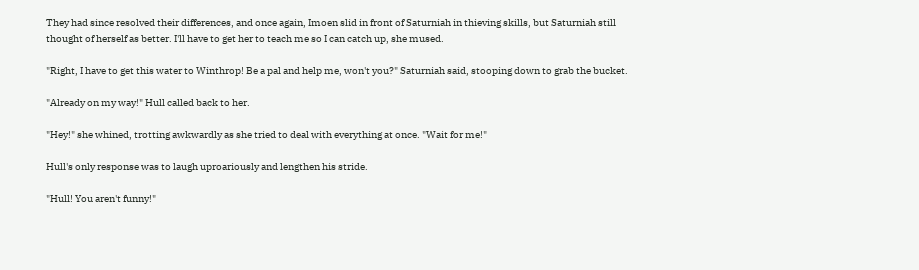They had since resolved their differences, and once again, Imoen slid in front of Saturniah in thieving skills, but Saturniah still thought of herself as better. I'll have to get her to teach me so I can catch up, she mused.

"Right, I have to get this water to Winthrop! Be a pal and help me, won't you?" Saturniah said, stooping down to grab the bucket.

"Already on my way!" Hull called back to her.

"Hey!" she whined, trotting awkwardly as she tried to deal with everything at once. "Wait for me!"

Hull's only response was to laugh uproariously and lengthen his stride.

"Hull! You aren't funny!"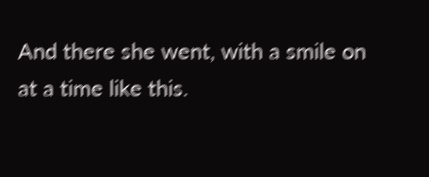And there she went, with a smile on at a time like this.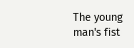The young man's fist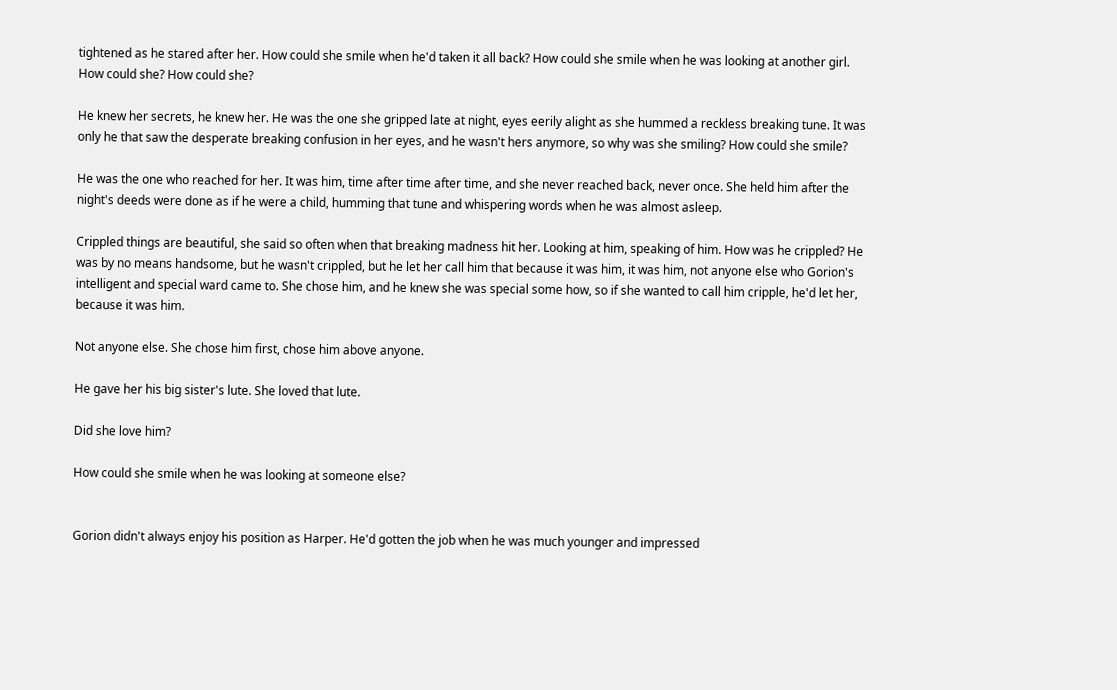tightened as he stared after her. How could she smile when he'd taken it all back? How could she smile when he was looking at another girl. How could she? How could she?

He knew her secrets, he knew her. He was the one she gripped late at night, eyes eerily alight as she hummed a reckless breaking tune. It was only he that saw the desperate breaking confusion in her eyes, and he wasn't hers anymore, so why was she smiling? How could she smile?

He was the one who reached for her. It was him, time after time after time, and she never reached back, never once. She held him after the night's deeds were done as if he were a child, humming that tune and whispering words when he was almost asleep.

Crippled things are beautiful, she said so often when that breaking madness hit her. Looking at him, speaking of him. How was he crippled? He was by no means handsome, but he wasn't crippled, but he let her call him that because it was him, it was him, not anyone else who Gorion's intelligent and special ward came to. She chose him, and he knew she was special some how, so if she wanted to call him cripple, he'd let her, because it was him.

Not anyone else. She chose him first, chose him above anyone.

He gave her his big sister's lute. She loved that lute.

Did she love him?

How could she smile when he was looking at someone else?


Gorion didn't always enjoy his position as Harper. He'd gotten the job when he was much younger and impressed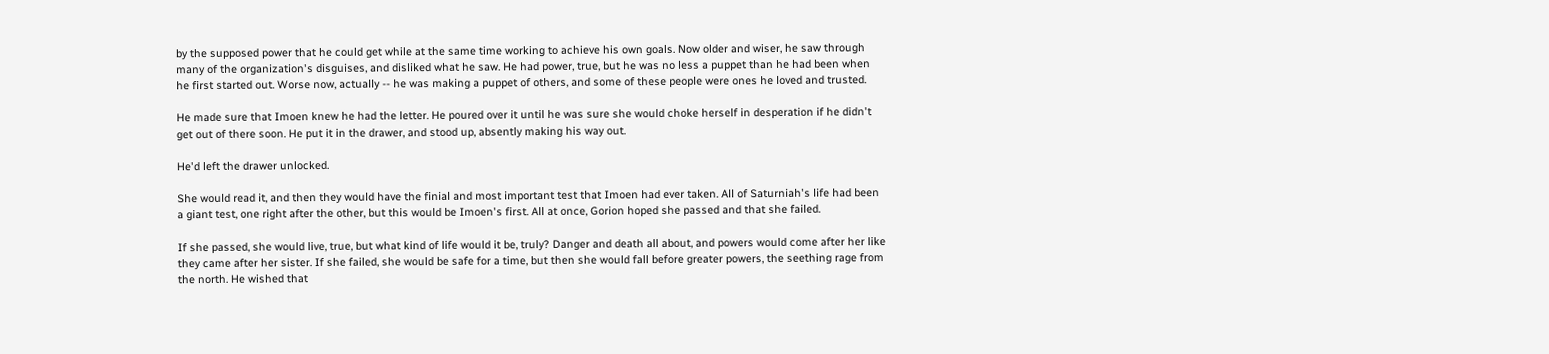by the supposed power that he could get while at the same time working to achieve his own goals. Now older and wiser, he saw through many of the organization's disguises, and disliked what he saw. He had power, true, but he was no less a puppet than he had been when he first started out. Worse now, actually -- he was making a puppet of others, and some of these people were ones he loved and trusted.

He made sure that Imoen knew he had the letter. He poured over it until he was sure she would choke herself in desperation if he didn't get out of there soon. He put it in the drawer, and stood up, absently making his way out.

He'd left the drawer unlocked.

She would read it, and then they would have the finial and most important test that Imoen had ever taken. All of Saturniah's life had been a giant test, one right after the other, but this would be Imoen's first. All at once, Gorion hoped she passed and that she failed.

If she passed, she would live, true, but what kind of life would it be, truly? Danger and death all about, and powers would come after her like they came after her sister. If she failed, she would be safe for a time, but then she would fall before greater powers, the seething rage from the north. He wished that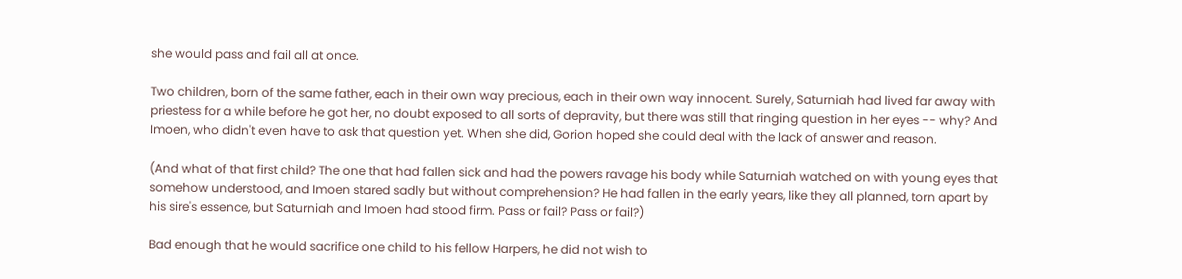she would pass and fail all at once.

Two children, born of the same father, each in their own way precious, each in their own way innocent. Surely, Saturniah had lived far away with priestess for a while before he got her, no doubt exposed to all sorts of depravity, but there was still that ringing question in her eyes -- why? And Imoen, who didn't even have to ask that question yet. When she did, Gorion hoped she could deal with the lack of answer and reason.

(And what of that first child? The one that had fallen sick and had the powers ravage his body while Saturniah watched on with young eyes that somehow understood, and Imoen stared sadly but without comprehension? He had fallen in the early years, like they all planned, torn apart by his sire's essence, but Saturniah and Imoen had stood firm. Pass or fail? Pass or fail?)

Bad enough that he would sacrifice one child to his fellow Harpers, he did not wish to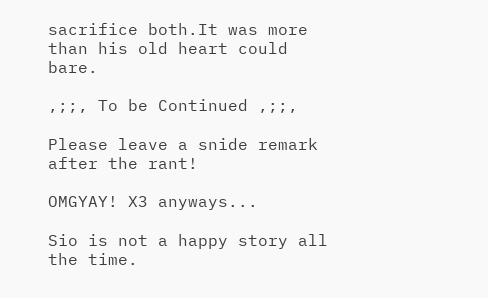sacrifice both.It was more than his old heart could bare.

,;;, To be Continued ,;;,

Please leave a snide remark after the rant!

OMGYAY! X3 anyways...

Sio is not a happy story all the time.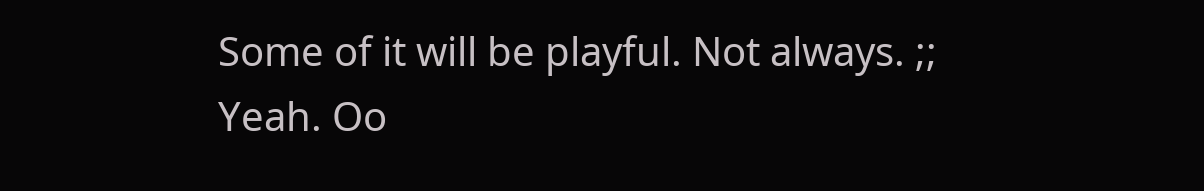Some of it will be playful. Not always. ;; Yeah. Oo